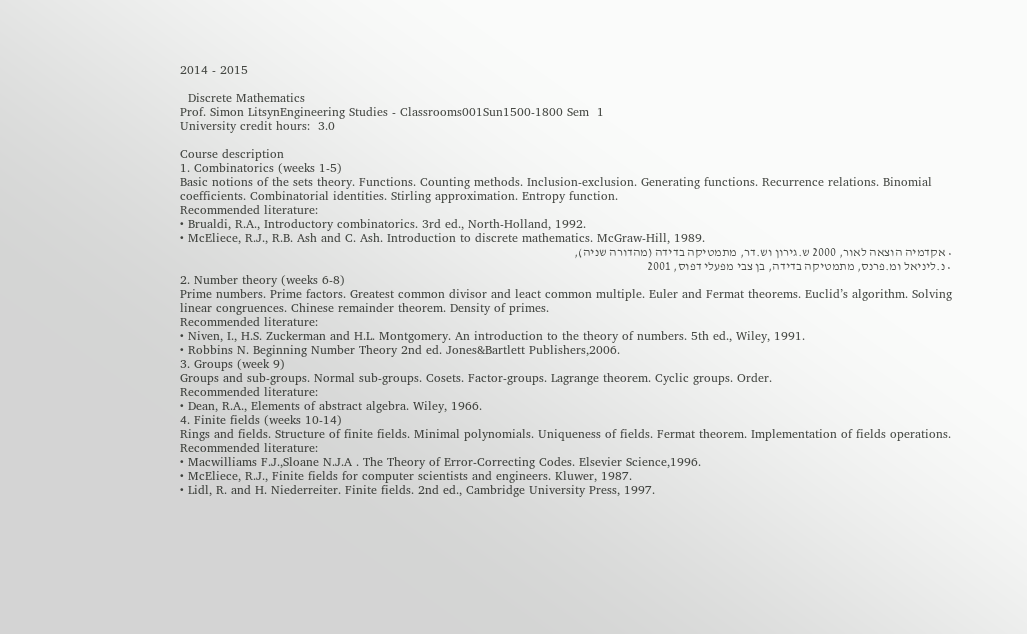2014 - 2015

  Discrete Mathematics
Prof. Simon LitsynEngineering Studies - Classrooms001Sun1500-1800 Sem  1
University credit hours:  3.0

Course description
1. Combinatorics (weeks 1-5)
Basic notions of the sets theory. Functions. Counting methods. Inclusion-exclusion. Generating functions. Recurrence relations. Binomial coefficients. Combinatorial identities. Stirling approximation. Entropy function.
Recommended literature:
• Brualdi, R.A., Introductory combinatorics. 3rd ed., North-Holland, 1992.
• McEliece, R.J., R.B. Ash and C. Ash. Introduction to discrete mathematics. McGraw-Hill, 1989.
• אקדמיה הוצאה לאור, 2000 ש.גירון וש.דר, מתמטיקה בדידה (מהדורה שניה),
• נ.ליניאל ומ.פרנס, מתמטיקה בדידה, בן צבי מפעלי דפוס, 2001
2. Number theory (weeks 6-8)
Prime numbers. Prime factors. Greatest common divisor and leact common multiple. Euler and Fermat theorems. Euclid’s algorithm. Solving linear congruences. Chinese remainder theorem. Density of primes.
Recommended literature:
• Niven, I., H.S. Zuckerman and H.L. Montgomery. An introduction to the theory of numbers. 5th ed., Wiley, 1991.
• Robbins N. Beginning Number Theory 2nd ed. Jones&Bartlett Publishers,2006.
3. Groups (week 9)
Groups and sub-groups. Normal sub-groups. Cosets. Factor-groups. Lagrange theorem. Cyclic groups. Order.
Recommended literature:
• Dean, R.A., Elements of abstract algebra. Wiley, 1966.
4. Finite fields (weeks 10-14)
Rings and fields. Structure of finite fields. Minimal polynomials. Uniqueness of fields. Fermat theorem. Implementation of fields operations.
Recommended literature:
• Macwilliams F.J.,Sloane N.J.A . The Theory of Error-Correcting Codes. Elsevier Science,1996.
• McEliece, R.J., Finite fields for computer scientists and engineers. Kluwer, 1987.
• Lidl, R. and H. Niederreiter. Finite fields. 2nd ed., Cambridge University Press, 1997.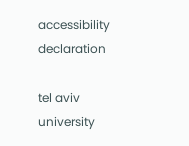accessibility declaration

tel aviv university